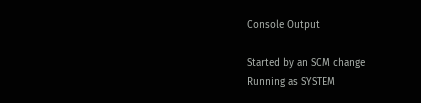Console Output

Started by an SCM change
Running as SYSTEM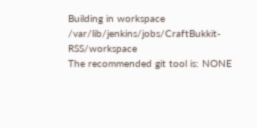Building in workspace /var/lib/jenkins/jobs/CraftBukkit-RSS/workspace
The recommended git tool is: NONE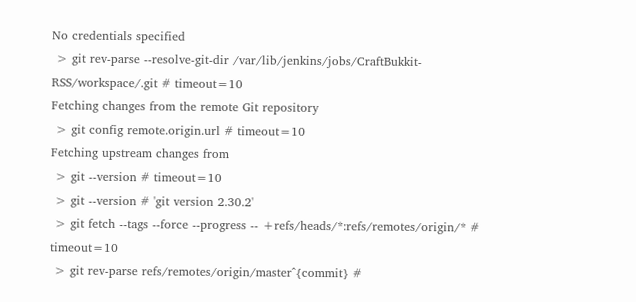No credentials specified
 > git rev-parse --resolve-git-dir /var/lib/jenkins/jobs/CraftBukkit-RSS/workspace/.git # timeout=10
Fetching changes from the remote Git repository
 > git config remote.origin.url # timeout=10
Fetching upstream changes from
 > git --version # timeout=10
 > git --version # 'git version 2.30.2'
 > git fetch --tags --force --progress -- +refs/heads/*:refs/remotes/origin/* # timeout=10
 > git rev-parse refs/remotes/origin/master^{commit} #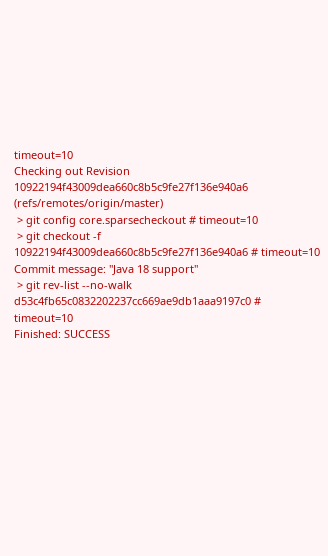timeout=10
Checking out Revision 10922194f43009dea660c8b5c9fe27f136e940a6 (refs/remotes/origin/master)
 > git config core.sparsecheckout # timeout=10
 > git checkout -f 10922194f43009dea660c8b5c9fe27f136e940a6 # timeout=10
Commit message: "Java 18 support"
 > git rev-list --no-walk d53c4fb65c0832202237cc669ae9db1aaa9197c0 # timeout=10
Finished: SUCCESS